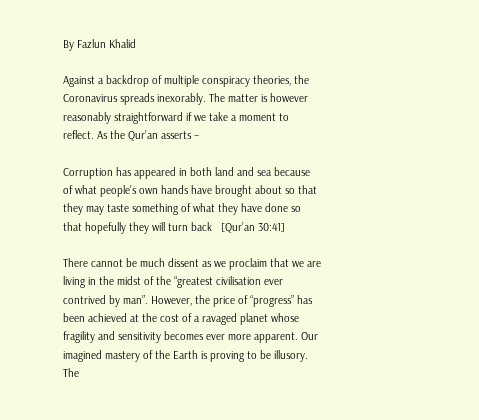By Fazlun Khalid

Against a backdrop of multiple conspiracy theories, the Coronavirus spreads inexorably. The matter is however reasonably straightforward if we take a moment to reflect. As the Qur’an asserts –

Corruption has appeared in both land and sea because of what people’s own hands have brought about so that they may taste something of what they have done so that hopefully they will turn back   [Qur’an 30:41]

There cannot be much dissent as we proclaim that we are living in the midst of the “greatest civilisation ever contrived by man”. However, the price of “progress” has been achieved at the cost of a ravaged planet whose fragility and sensitivity becomes ever more apparent. Our imagined mastery of the Earth is proving to be illusory. The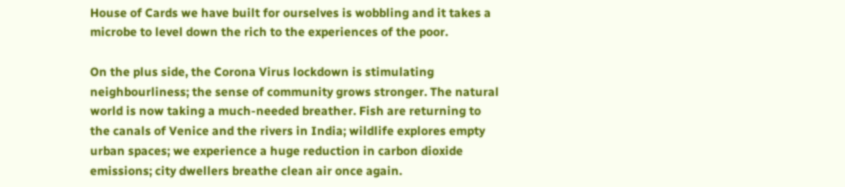House of Cards we have built for ourselves is wobbling and it takes a microbe to level down the rich to the experiences of the poor.

On the plus side, the Corona Virus lockdown is stimulating neighbourliness; the sense of community grows stronger. The natural world is now taking a much-needed breather. Fish are returning to the canals of Venice and the rivers in India; wildlife explores empty urban spaces; we experience a huge reduction in carbon dioxide emissions; city dwellers breathe clean air once again.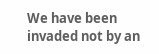We have been invaded not by an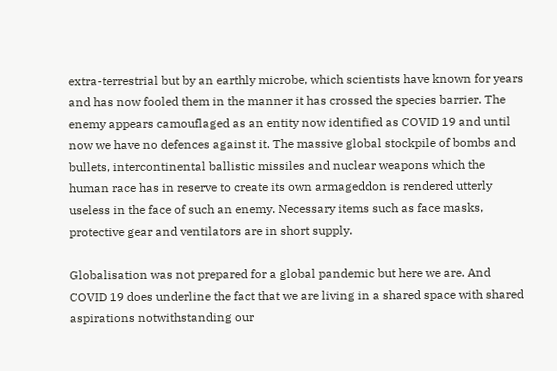extra-terrestrial but by an earthly microbe, which scientists have known for years and has now fooled them in the manner it has crossed the species barrier. The enemy appears camouflaged as an entity now identified as COVID 19 and until now we have no defences against it. The massive global stockpile of bombs and bullets, intercontinental ballistic missiles and nuclear weapons which the human race has in reserve to create its own armageddon is rendered utterly useless in the face of such an enemy. Necessary items such as face masks, protective gear and ventilators are in short supply.

Globalisation was not prepared for a global pandemic but here we are. And COVID 19 does underline the fact that we are living in a shared space with shared aspirations notwithstanding our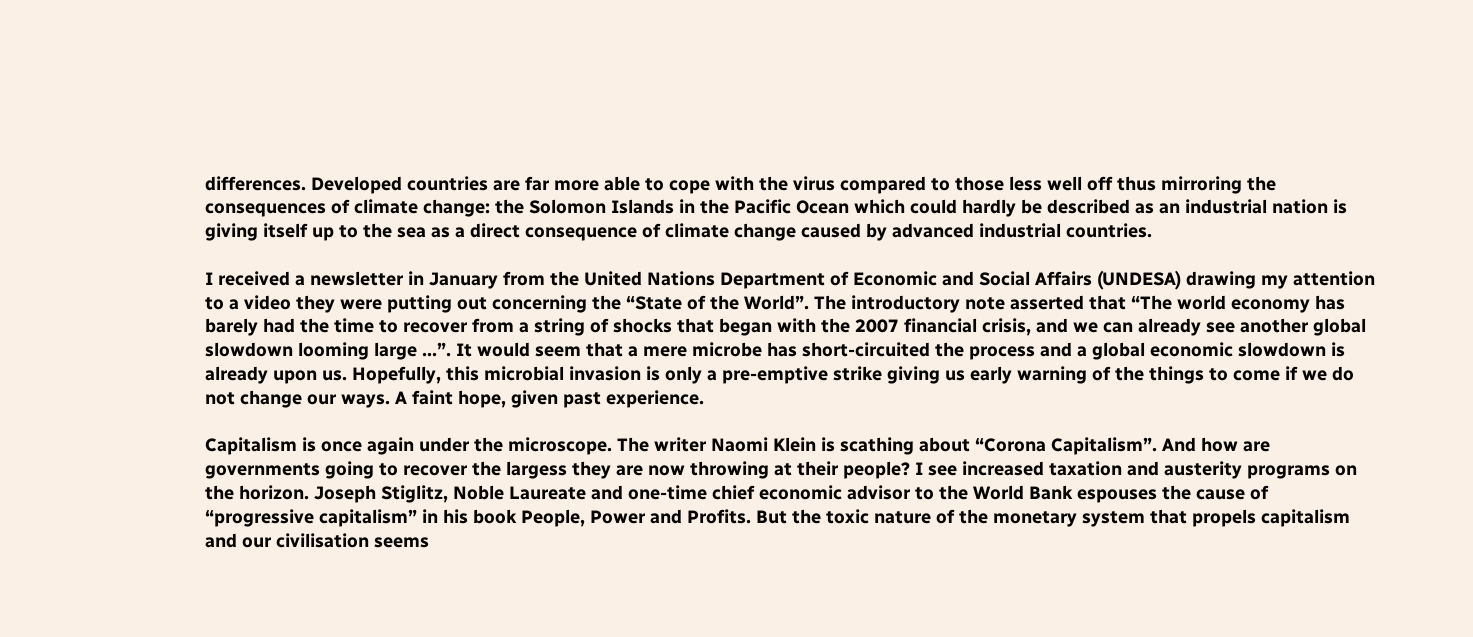differences. Developed countries are far more able to cope with the virus compared to those less well off thus mirroring the consequences of climate change: the Solomon Islands in the Pacific Ocean which could hardly be described as an industrial nation is giving itself up to the sea as a direct consequence of climate change caused by advanced industrial countries.

I received a newsletter in January from the United Nations Department of Economic and Social Affairs (UNDESA) drawing my attention to a video they were putting out concerning the “State of the World”. The introductory note asserted that “The world economy has barely had the time to recover from a string of shocks that began with the 2007 financial crisis, and we can already see another global slowdown looming large …”. It would seem that a mere microbe has short-circuited the process and a global economic slowdown is already upon us. Hopefully, this microbial invasion is only a pre-emptive strike giving us early warning of the things to come if we do not change our ways. A faint hope, given past experience.

Capitalism is once again under the microscope. The writer Naomi Klein is scathing about “Corona Capitalism”. And how are governments going to recover the largess they are now throwing at their people? I see increased taxation and austerity programs on the horizon. Joseph Stiglitz, Noble Laureate and one-time chief economic advisor to the World Bank espouses the cause of “progressive capitalism” in his book People, Power and Profits. But the toxic nature of the monetary system that propels capitalism and our civilisation seems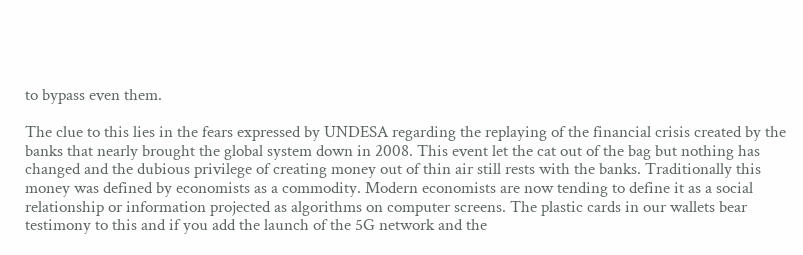to bypass even them.

The clue to this lies in the fears expressed by UNDESA regarding the replaying of the financial crisis created by the banks that nearly brought the global system down in 2008. This event let the cat out of the bag but nothing has changed and the dubious privilege of creating money out of thin air still rests with the banks. Traditionally this money was defined by economists as a commodity. Modern economists are now tending to define it as a social relationship or information projected as algorithms on computer screens. The plastic cards in our wallets bear testimony to this and if you add the launch of the 5G network and the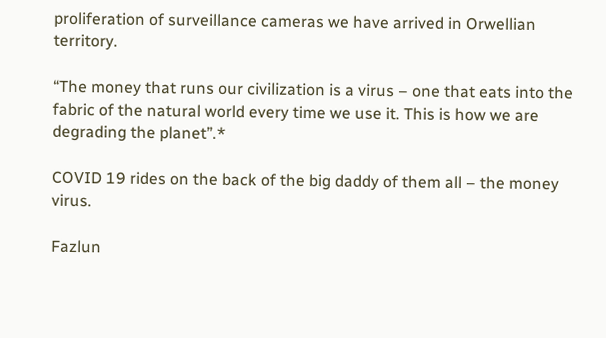proliferation of surveillance cameras we have arrived in Orwellian territory.

“The money that runs our civilization is a virus – one that eats into the fabric of the natural world every time we use it. This is how we are degrading the planet”.*

COVID 19 rides on the back of the big daddy of them all – the money virus.

Fazlun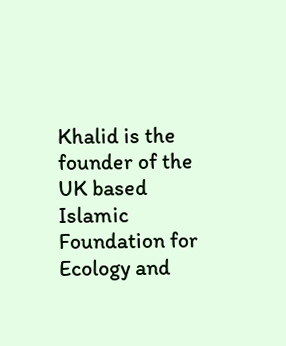Khalid is the founder of the UK based Islamic Foundation for Ecology and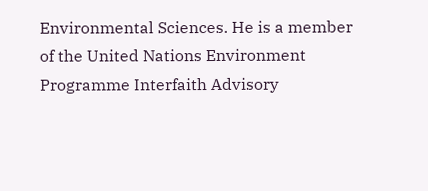Environmental Sciences. He is a member of the United Nations Environment Programme Interfaith Advisory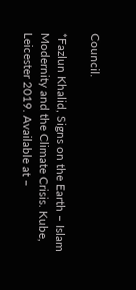Council.

*Fazlun Khalid, Signs on the Earth – Islam Modernity and the Climate Crisis. Kube, Leicester 2019. Available at –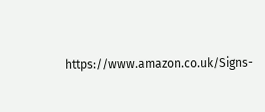https://www.amazon.co.uk/Signs-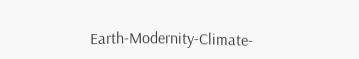Earth-Modernity-Climate-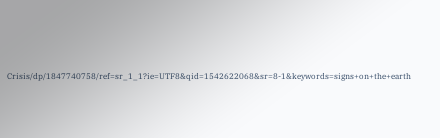Crisis/dp/1847740758/ref=sr_1_1?ie=UTF8&qid=1542622068&sr=8-1&keywords=signs+on+the+earth